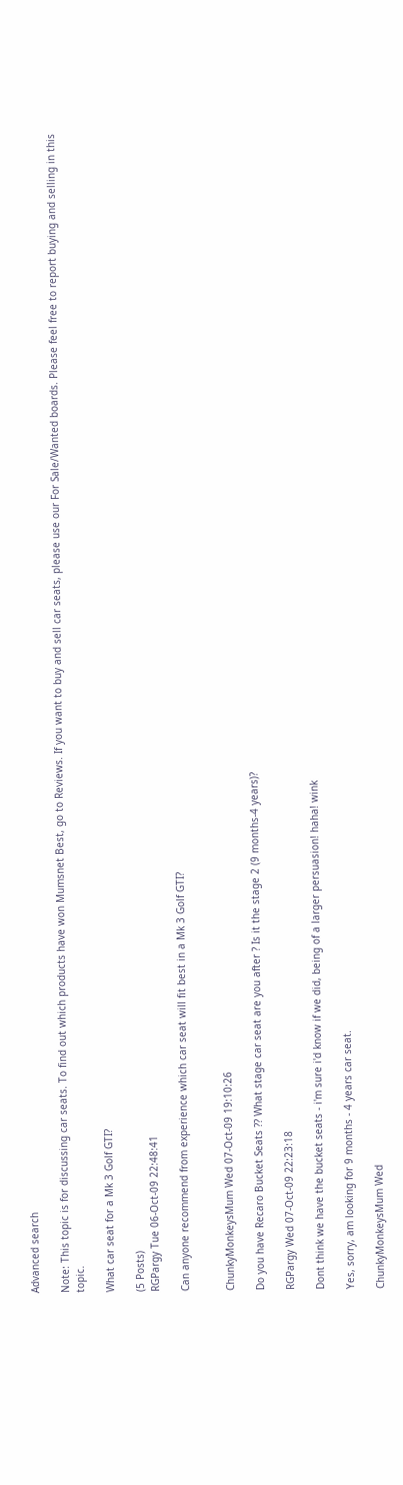Advanced search

Note: This topic is for discussing car seats. To find out which products have won Mumsnet Best, go to Reviews. If you want to buy and sell car seats, please use our For Sale/Wanted boards. Please feel free to report buying and selling in this topic.

What car seat for a Mk 3 Golf GTI?

(5 Posts)
RGPargy Tue 06-Oct-09 22:48:41

Can anyone recommend from experience which car seat will fit best in a Mk 3 Golf GTI?


ChunkyMonkeysMum Wed 07-Oct-09 19:10:26

Do you have Recaro Bucket Seats ?? What stage car seat are you after ? Is it the stage 2 (9 months-4 years)?

RGPargy Wed 07-Oct-09 22:23:18

Dont think we have the bucket seats - i'm sure i'd know if we did, being of a larger persuasion! haha! wink

Yes, sorry, am looking for 9 months - 4 years car seat.

ChunkyMonkeysMum Wed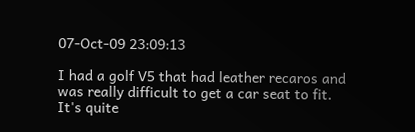07-Oct-09 23:09:13

I had a golf V5 that had leather recaros and was really difficult to get a car seat to fit. It's quite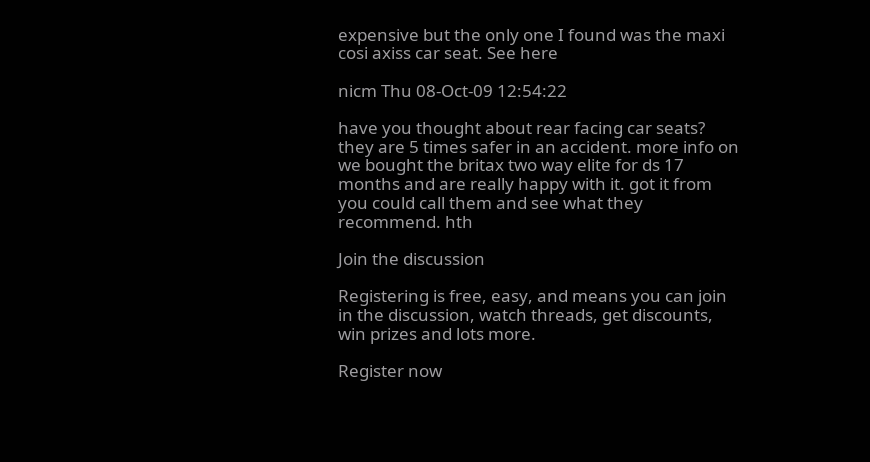expensive but the only one I found was the maxi cosi axiss car seat. See here

nicm Thu 08-Oct-09 12:54:22

have you thought about rear facing car seats? they are 5 times safer in an accident. more info on we bought the britax two way elite for ds 17 months and are really happy with it. got it from you could call them and see what they recommend. hth

Join the discussion

Registering is free, easy, and means you can join in the discussion, watch threads, get discounts, win prizes and lots more.

Register now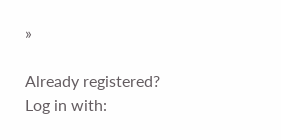»

Already registered? Log in with: